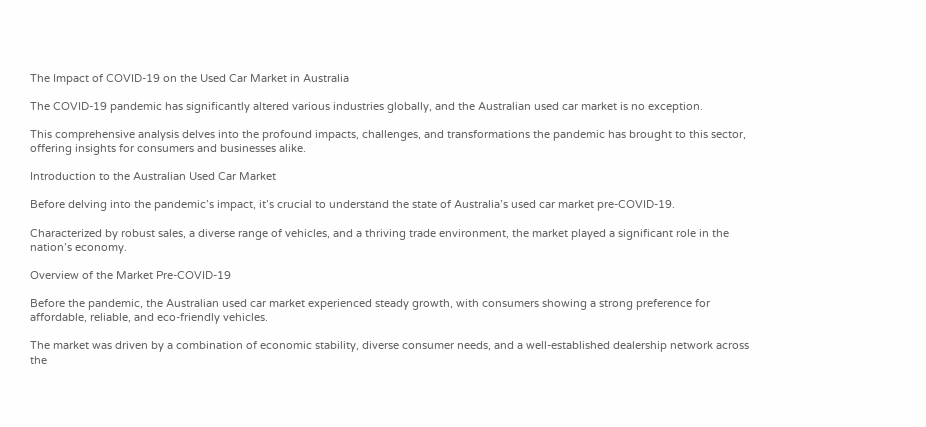The Impact of COVID-19 on the Used Car Market in Australia

The COVID-19 pandemic has significantly altered various industries globally, and the Australian used car market is no exception.

This comprehensive analysis delves into the profound impacts, challenges, and transformations the pandemic has brought to this sector, offering insights for consumers and businesses alike.

Introduction to the Australian Used Car Market

Before delving into the pandemic’s impact, it’s crucial to understand the state of Australia’s used car market pre-COVID-19.

Characterized by robust sales, a diverse range of vehicles, and a thriving trade environment, the market played a significant role in the nation’s economy.

Overview of the Market Pre-COVID-19

Before the pandemic, the Australian used car market experienced steady growth, with consumers showing a strong preference for affordable, reliable, and eco-friendly vehicles.

The market was driven by a combination of economic stability, diverse consumer needs, and a well-established dealership network across the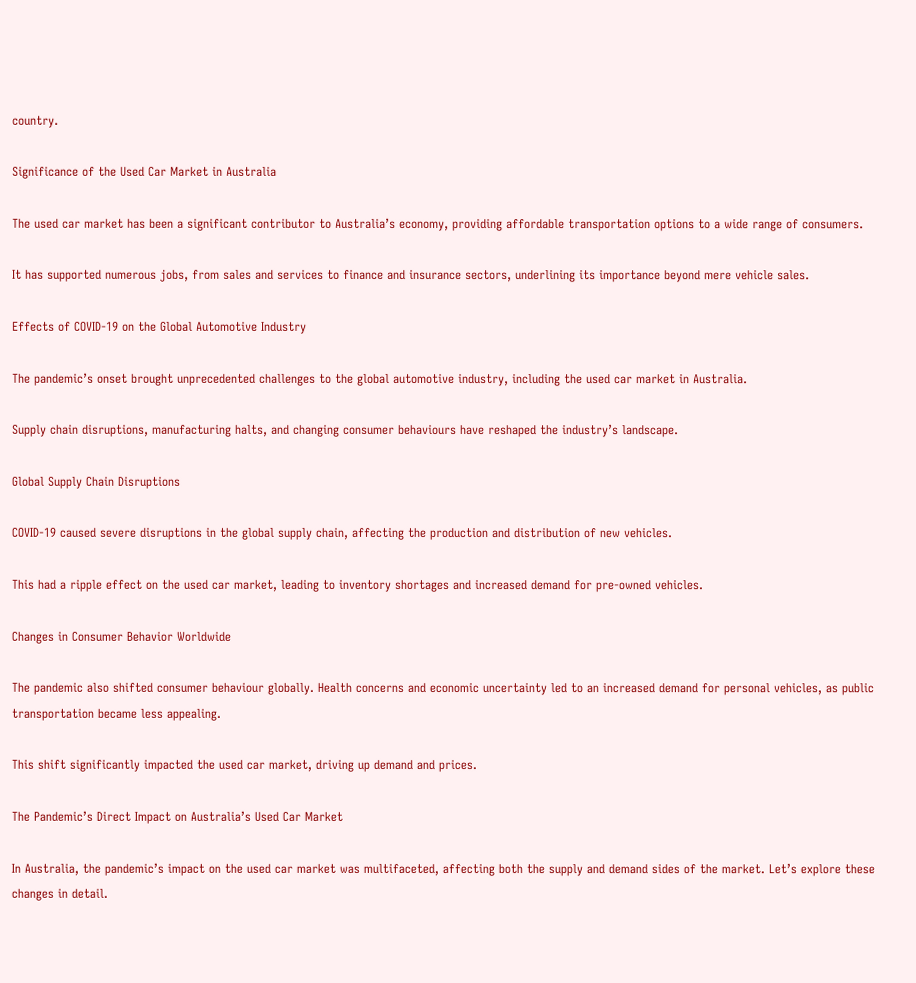country.

Significance of the Used Car Market in Australia

The used car market has been a significant contributor to Australia’s economy, providing affordable transportation options to a wide range of consumers.

It has supported numerous jobs, from sales and services to finance and insurance sectors, underlining its importance beyond mere vehicle sales.

Effects of COVID-19 on the Global Automotive Industry

The pandemic’s onset brought unprecedented challenges to the global automotive industry, including the used car market in Australia.

Supply chain disruptions, manufacturing halts, and changing consumer behaviours have reshaped the industry’s landscape.

Global Supply Chain Disruptions

COVID-19 caused severe disruptions in the global supply chain, affecting the production and distribution of new vehicles.

This had a ripple effect on the used car market, leading to inventory shortages and increased demand for pre-owned vehicles.

Changes in Consumer Behavior Worldwide

The pandemic also shifted consumer behaviour globally. Health concerns and economic uncertainty led to an increased demand for personal vehicles, as public transportation became less appealing.

This shift significantly impacted the used car market, driving up demand and prices.

The Pandemic’s Direct Impact on Australia’s Used Car Market

In Australia, the pandemic’s impact on the used car market was multifaceted, affecting both the supply and demand sides of the market. Let’s explore these changes in detail.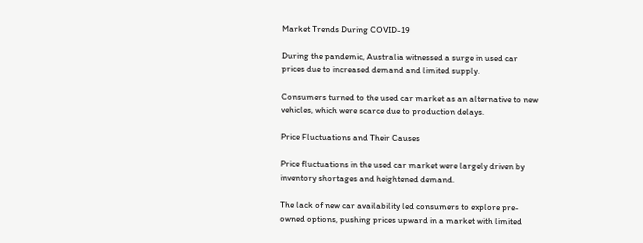Market Trends During COVID-19

During the pandemic, Australia witnessed a surge in used car prices due to increased demand and limited supply.

Consumers turned to the used car market as an alternative to new vehicles, which were scarce due to production delays.

Price Fluctuations and Their Causes

Price fluctuations in the used car market were largely driven by inventory shortages and heightened demand.

The lack of new car availability led consumers to explore pre-owned options, pushing prices upward in a market with limited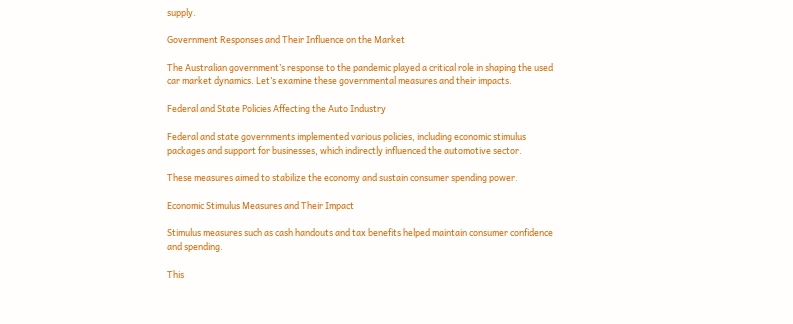supply.

Government Responses and Their Influence on the Market

The Australian government’s response to the pandemic played a critical role in shaping the used car market dynamics. Let’s examine these governmental measures and their impacts.

Federal and State Policies Affecting the Auto Industry

Federal and state governments implemented various policies, including economic stimulus packages and support for businesses, which indirectly influenced the automotive sector.

These measures aimed to stabilize the economy and sustain consumer spending power.

Economic Stimulus Measures and Their Impact

Stimulus measures such as cash handouts and tax benefits helped maintain consumer confidence and spending.

This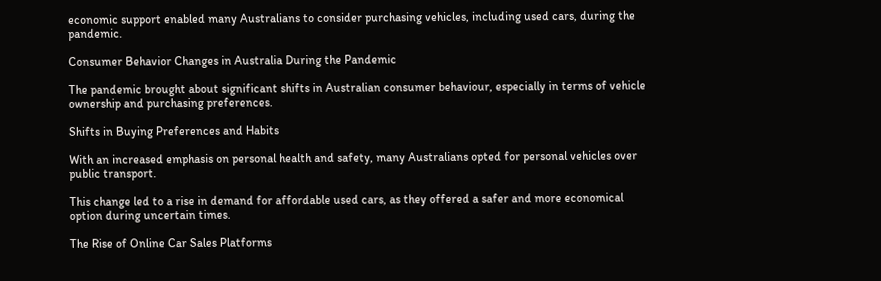economic support enabled many Australians to consider purchasing vehicles, including used cars, during the pandemic.

Consumer Behavior Changes in Australia During the Pandemic

The pandemic brought about significant shifts in Australian consumer behaviour, especially in terms of vehicle ownership and purchasing preferences.

Shifts in Buying Preferences and Habits

With an increased emphasis on personal health and safety, many Australians opted for personal vehicles over public transport.

This change led to a rise in demand for affordable used cars, as they offered a safer and more economical option during uncertain times.

The Rise of Online Car Sales Platforms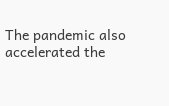The pandemic also accelerated the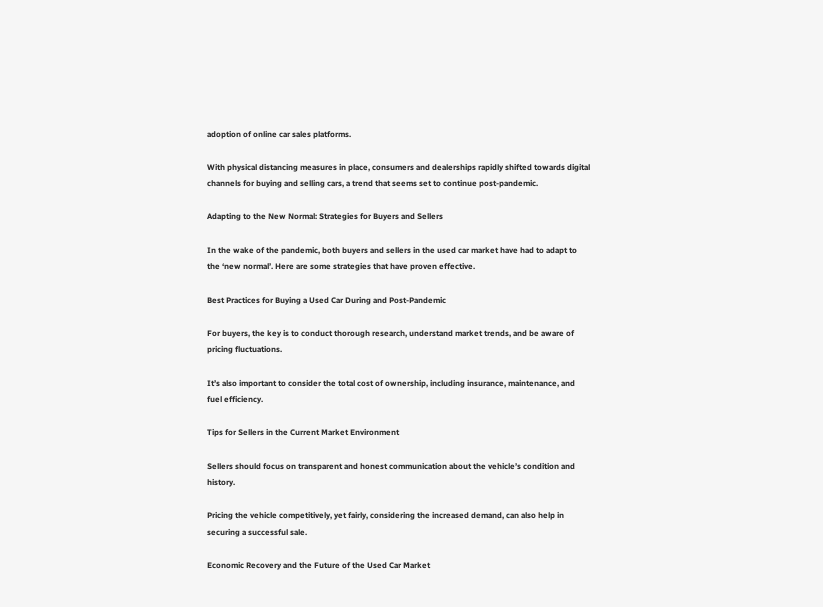adoption of online car sales platforms.

With physical distancing measures in place, consumers and dealerships rapidly shifted towards digital channels for buying and selling cars, a trend that seems set to continue post-pandemic.

Adapting to the New Normal: Strategies for Buyers and Sellers

In the wake of the pandemic, both buyers and sellers in the used car market have had to adapt to the ‘new normal’. Here are some strategies that have proven effective.

Best Practices for Buying a Used Car During and Post-Pandemic

For buyers, the key is to conduct thorough research, understand market trends, and be aware of pricing fluctuations.

It’s also important to consider the total cost of ownership, including insurance, maintenance, and fuel efficiency.

Tips for Sellers in the Current Market Environment

Sellers should focus on transparent and honest communication about the vehicle’s condition and history.

Pricing the vehicle competitively, yet fairly, considering the increased demand, can also help in securing a successful sale.

Economic Recovery and the Future of the Used Car Market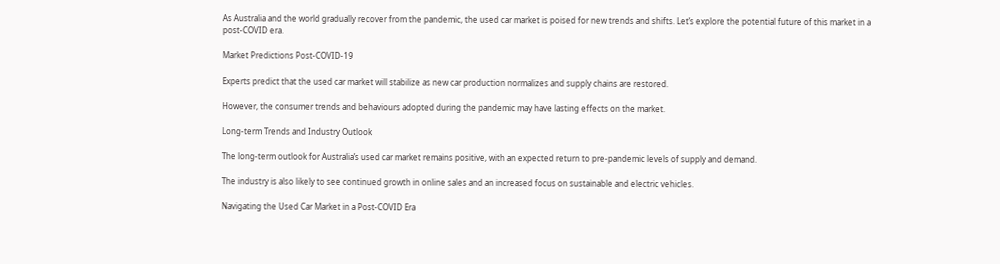As Australia and the world gradually recover from the pandemic, the used car market is poised for new trends and shifts. Let’s explore the potential future of this market in a post-COVID era.

Market Predictions Post-COVID-19

Experts predict that the used car market will stabilize as new car production normalizes and supply chains are restored.

However, the consumer trends and behaviours adopted during the pandemic may have lasting effects on the market.

Long-term Trends and Industry Outlook

The long-term outlook for Australia’s used car market remains positive, with an expected return to pre-pandemic levels of supply and demand.

The industry is also likely to see continued growth in online sales and an increased focus on sustainable and electric vehicles.

Navigating the Used Car Market in a Post-COVID Era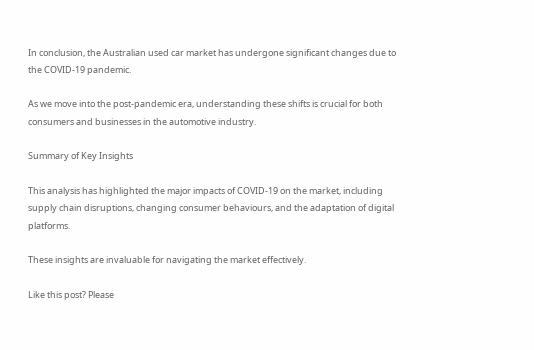In conclusion, the Australian used car market has undergone significant changes due to the COVID-19 pandemic.

As we move into the post-pandemic era, understanding these shifts is crucial for both consumers and businesses in the automotive industry.

Summary of Key Insights

This analysis has highlighted the major impacts of COVID-19 on the market, including supply chain disruptions, changing consumer behaviours, and the adaptation of digital platforms.

These insights are invaluable for navigating the market effectively.

Like this post? Please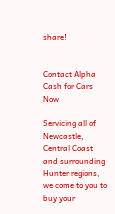share!


Contact Alpha Cash for Cars Now

Servicing all of Newcastle, Central Coast and surrounding Hunter regions, we come to you to buy your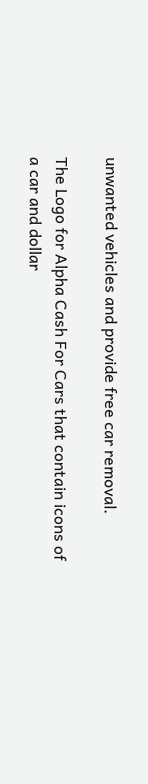unwanted vehicles and provide free car removal.

The Logo for Alpha Cash For Cars that contain icons of a car and dollar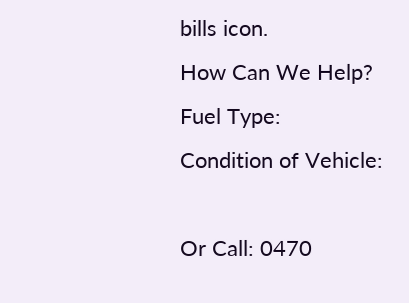bills icon.
How Can We Help?
Fuel Type:
Condition of Vehicle:

Or Call: 0470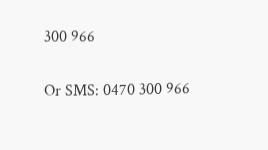300 966

Or SMS: 0470 300 966